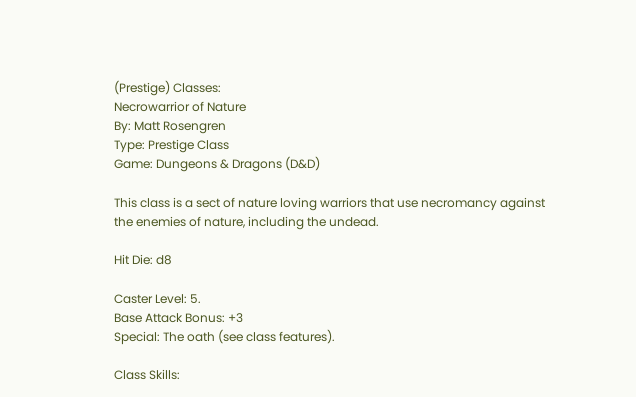(Prestige) Classes:
Necrowarrior of Nature
By: Matt Rosengren
Type: Prestige Class
Game: Dungeons & Dragons (D&D)

This class is a sect of nature loving warriors that use necromancy against the enemies of nature, including the undead.

Hit Die: d8

Caster Level: 5.
Base Attack Bonus: +3
Special: The oath (see class features).

Class Skills: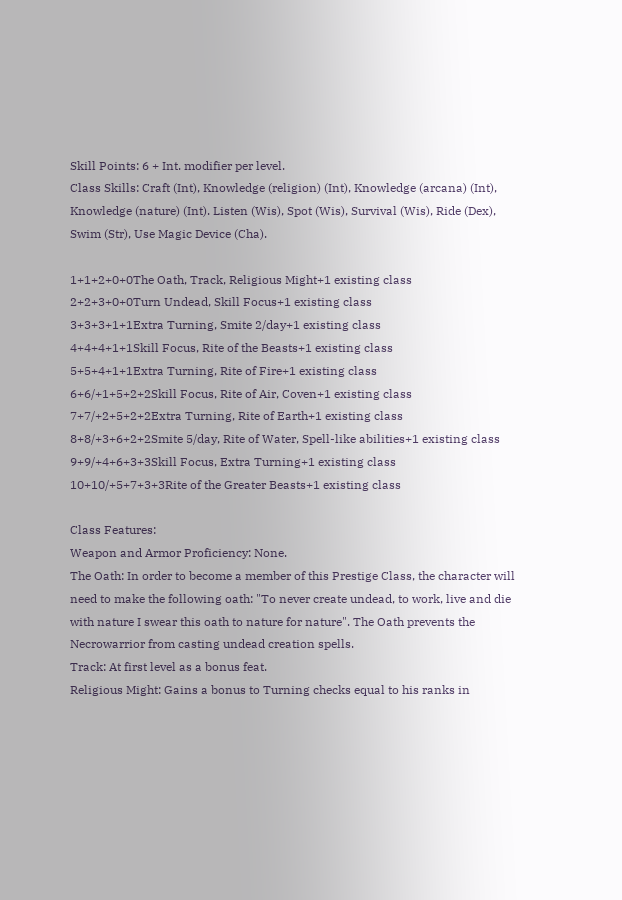Skill Points: 6 + Int. modifier per level.
Class Skills: Craft (Int), Knowledge (religion) (Int), Knowledge (arcana) (Int), Knowledge (nature) (Int). Listen (Wis), Spot (Wis), Survival (Wis), Ride (Dex), Swim (Str), Use Magic Device (Cha).

1+1+2+0+0The Oath, Track, Religious Might+1 existing class
2+2+3+0+0Turn Undead, Skill Focus+1 existing class
3+3+3+1+1Extra Turning, Smite 2/day+1 existing class
4+4+4+1+1Skill Focus, Rite of the Beasts+1 existing class
5+5+4+1+1Extra Turning, Rite of Fire+1 existing class
6+6/+1+5+2+2Skill Focus, Rite of Air, Coven+1 existing class
7+7/+2+5+2+2Extra Turning, Rite of Earth+1 existing class
8+8/+3+6+2+2Smite 5/day, Rite of Water, Spell-like abilities+1 existing class
9+9/+4+6+3+3Skill Focus, Extra Turning+1 existing class
10+10/+5+7+3+3Rite of the Greater Beasts+1 existing class

Class Features:
Weapon and Armor Proficiency: None.
The Oath: In order to become a member of this Prestige Class, the character will need to make the following oath: "To never create undead, to work, live and die with nature I swear this oath to nature for nature". The Oath prevents the Necrowarrior from casting undead creation spells.
Track: At first level as a bonus feat.
Religious Might: Gains a bonus to Turning checks equal to his ranks in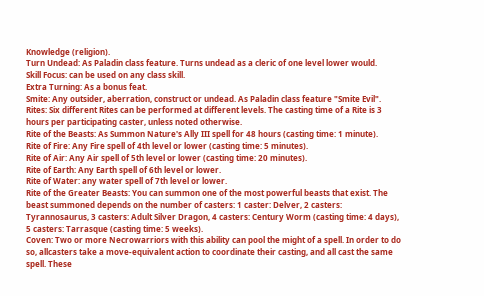Knowledge (religion).
Turn Undead: As Paladin class feature. Turns undead as a cleric of one level lower would.
Skill Focus: can be used on any class skill.
Extra Turning: As a bonus feat.
Smite: Any outsider, aberration, construct or undead. As Paladin class feature "Smite Evil".
Rites: Six different Rites can be performed at different levels. The casting time of a Rite is 3 hours per participating caster, unless noted otherwise.
Rite of the Beasts: As Summon Nature's Ally III spell for 48 hours (casting time: 1 minute).
Rite of Fire: Any Fire spell of 4th level or lower (casting time: 5 minutes).
Rite of Air: Any Air spell of 5th level or lower (casting time: 20 minutes).
Rite of Earth: Any Earth spell of 6th level or lower.
Rite of Water: any water spell of 7th level or lower.
Rite of the Greater Beasts: You can summon one of the most powerful beasts that exist. The beast summoned depends on the number of casters: 1 caster: Delver, 2 casters: Tyrannosaurus, 3 casters: Adult Silver Dragon, 4 casters: Century Worm (casting time: 4 days), 5 casters: Tarrasque (casting time: 5 weeks).
Coven: Two or more Necrowarriors with this ability can pool the might of a spell. In order to do so, allcasters take a move-equivalent action to coordinate their casting, and all cast the same spell. These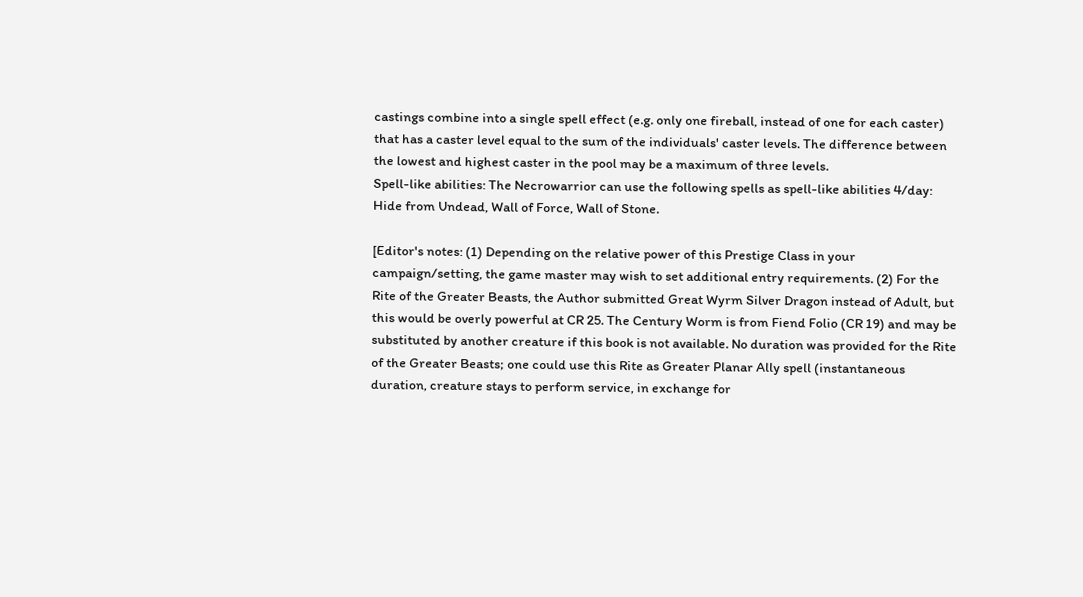castings combine into a single spell effect (e.g. only one fireball, instead of one for each caster) that has a caster level equal to the sum of the individuals' caster levels. The difference between the lowest and highest caster in the pool may be a maximum of three levels.
Spell-like abilities: The Necrowarrior can use the following spells as spell-like abilities 4/day: Hide from Undead, Wall of Force, Wall of Stone.

[Editor's notes: (1) Depending on the relative power of this Prestige Class in your campaign/setting, the game master may wish to set additional entry requirements. (2) For the Rite of the Greater Beasts, the Author submitted Great Wyrm Silver Dragon instead of Adult, but this would be overly powerful at CR 25. The Century Worm is from Fiend Folio (CR 19) and may be substituted by another creature if this book is not available. No duration was provided for the Rite of the Greater Beasts; one could use this Rite as Greater Planar Ally spell (instantaneous duration, creature stays to perform service, in exchange for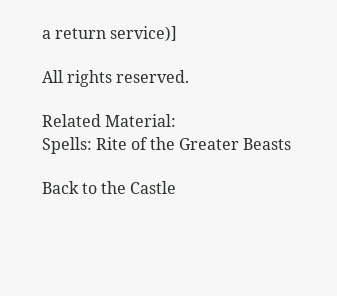a return service)]

All rights reserved.

Related Material:
Spells: Rite of the Greater Beasts

Back to the Castle